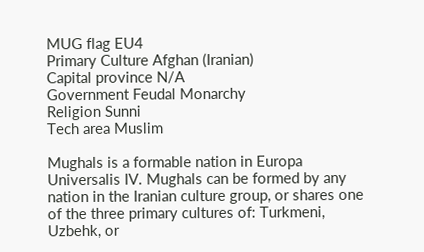MUG flag EU4
Primary Culture Afghan (Iranian)
Capital province N/A
Government Feudal Monarchy
Religion Sunni
Tech area Muslim

Mughals is a formable nation in Europa Universalis IV. Mughals can be formed by any nation in the Iranian culture group, or shares one of the three primary cultures of: Turkmeni, Uzbehk, or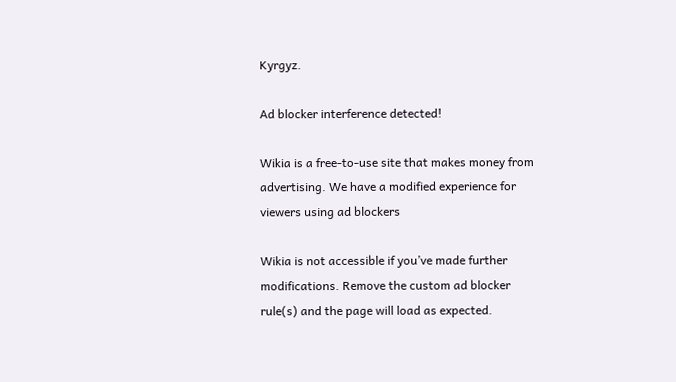Kyrgyz.

Ad blocker interference detected!

Wikia is a free-to-use site that makes money from advertising. We have a modified experience for viewers using ad blockers

Wikia is not accessible if you’ve made further modifications. Remove the custom ad blocker rule(s) and the page will load as expected.